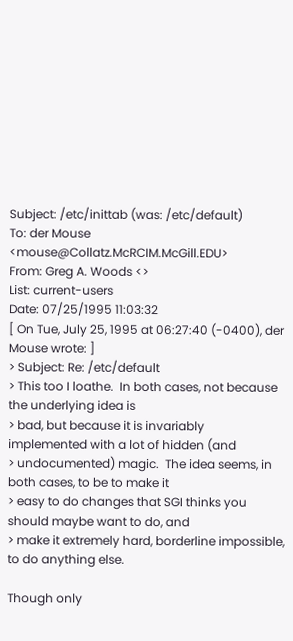Subject: /etc/inittab (was: /etc/default)
To: der Mouse <mouse@Collatz.McRCIM.McGill.EDU>
From: Greg A. Woods <>
List: current-users
Date: 07/25/1995 11:03:32
[ On Tue, July 25, 1995 at 06:27:40 (-0400), der Mouse wrote: ]
> Subject: Re: /etc/default
> This too I loathe.  In both cases, not because the underlying idea is
> bad, but because it is invariably implemented with a lot of hidden (and
> undocumented) magic.  The idea seems, in both cases, to be to make it
> easy to do changes that SGI thinks you should maybe want to do, and
> make it extremely hard, borderline impossible, to do anything else.

Though only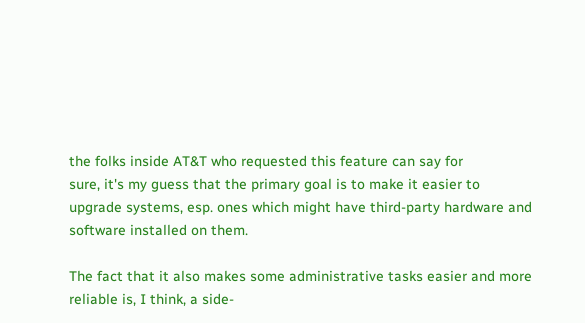the folks inside AT&T who requested this feature can say for
sure, it's my guess that the primary goal is to make it easier to
upgrade systems, esp. ones which might have third-party hardware and
software installed on them.

The fact that it also makes some administrative tasks easier and more
reliable is, I think, a side-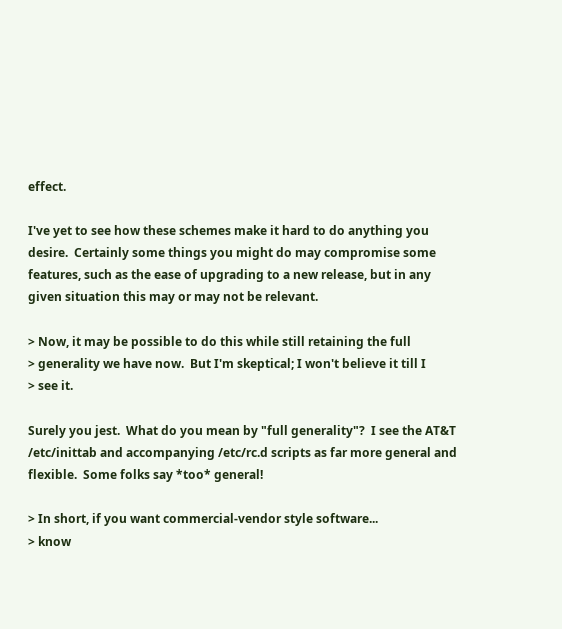effect.

I've yet to see how these schemes make it hard to do anything you
desire.  Certainly some things you might do may compromise some
features, such as the ease of upgrading to a new release, but in any
given situation this may or may not be relevant.

> Now, it may be possible to do this while still retaining the full
> generality we have now.  But I'm skeptical; I won't believe it till I
> see it.

Surely you jest.  What do you mean by "full generality"?  I see the AT&T
/etc/inittab and accompanying /etc/rc.d scripts as far more general and
flexible.  Some folks say *too* general!

> In short, if you want commercial-vendor style software...
> know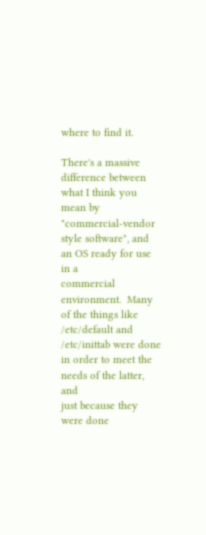where to find it.

There's a massive difference between what I think you mean by
"commercial-vendor style software", and an OS ready for use in a
commercial environment.  Many of the things like /etc/default and
/etc/inittab were done in order to meet the needs of the latter, and
just because they were done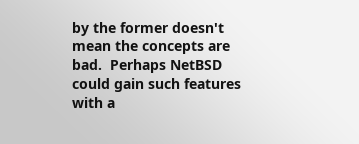by the former doesn't mean the concepts are
bad.  Perhaps NetBSD could gain such features with a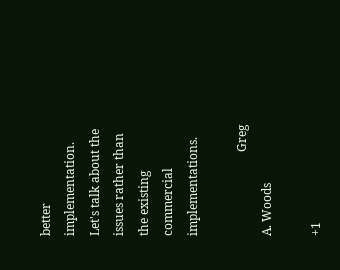better
implementation.  Let's talk about the issues rather than the existing
commercial implementations.

                            Greg A. Woods

+1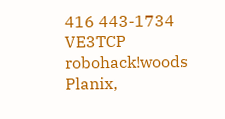416 443-1734         VE3TCP          robohack!woods
Planix,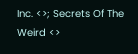Inc. <>; Secrets Of The Weird <>